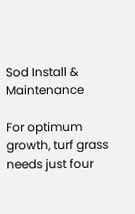Sod Install & Maintenance

For optimum growth, turf grass needs just four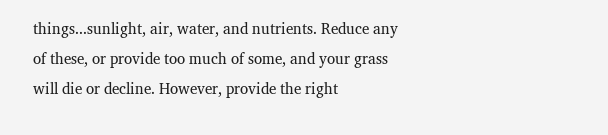things...sunlight, air, water, and nutrients. Reduce any of these, or provide too much of some, and your grass will die or decline. However, provide the right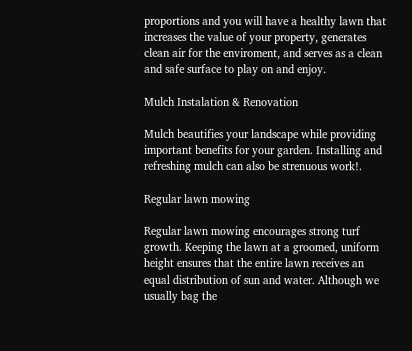proportions and you will have a healthy lawn that increases the value of your property, generates clean air for the enviroment, and serves as a clean and safe surface to play on and enjoy.

Mulch Instalation & Renovation

Mulch beautifies your landscape while providing important benefits for your garden. Installing and refreshing mulch can also be strenuous work!.

Regular lawn mowing

Regular lawn mowing encourages strong turf growth. Keeping the lawn at a groomed, uniform height ensures that the entire lawn receives an equal distribution of sun and water. Although we usually bag the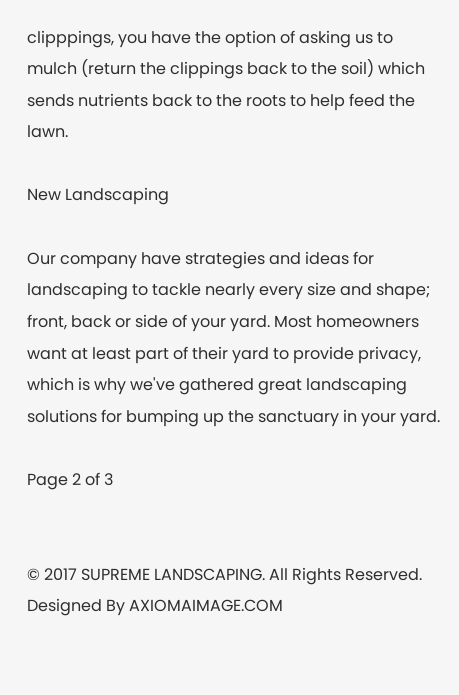clipppings, you have the option of asking us to mulch (return the clippings back to the soil) which sends nutrients back to the roots to help feed the lawn.

New Landscaping

Our company have strategies and ideas for landscaping to tackle nearly every size and shape; front, back or side of your yard. Most homeowners want at least part of their yard to provide privacy, which is why we've gathered great landscaping solutions for bumping up the sanctuary in your yard.

Page 2 of 3


© 2017 SUPREME LANDSCAPING. All Rights Reserved. Designed By AXIOMAIMAGE.COM